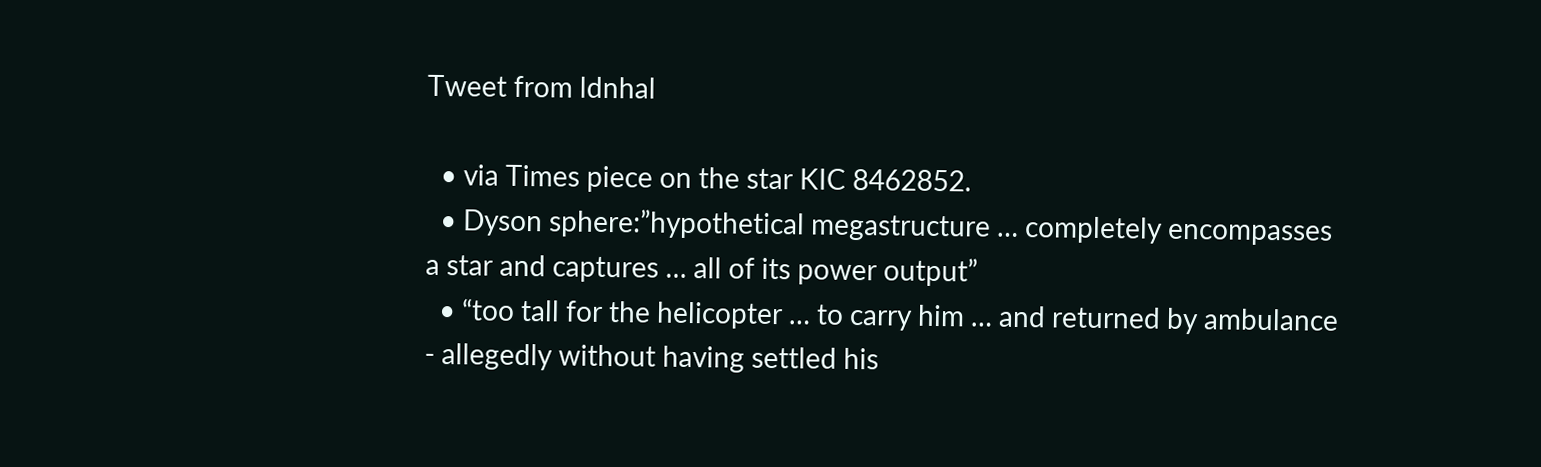Tweet from ldnhal

  • via Times piece on the star KIC 8462852.
  • Dyson sphere:”hypothetical megastructure … completely encompasses a star and captures … all of its power output”
  • “too tall for the helicopter … to carry him … and returned by ambulance - allegedly without having settled his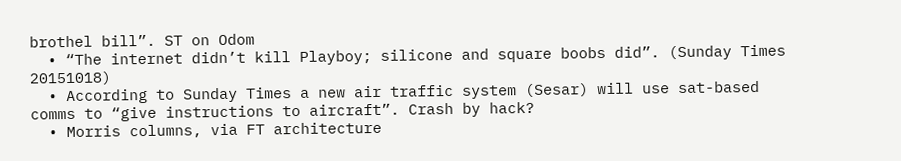brothel bill”. ST on Odom
  • “The internet didn’t kill Playboy; silicone and square boobs did”. (Sunday Times 20151018)
  • According to Sunday Times a new air traffic system (Sesar) will use sat-based comms to “give instructions to aircraft”. Crash by hack?
  • Morris columns, via FT architecture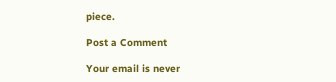piece.

Post a Comment

Your email is never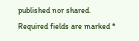published nor shared. Required fields are marked *